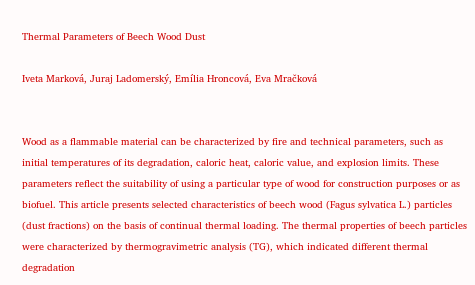Thermal Parameters of Beech Wood Dust

Iveta Marková, Juraj Ladomerský, Emília Hroncová, Eva Mračková


Wood as a flammable material can be characterized by fire and technical parameters, such as initial temperatures of its degradation, caloric heat, caloric value, and explosion limits. These parameters reflect the suitability of using a particular type of wood for construction purposes or as biofuel. This article presents selected characteristics of beech wood (Fagus sylvatica L.) particles (dust fractions) on the basis of continual thermal loading. The thermal properties of beech particles were characterized by thermogravimetric analysis (TG), which indicated different thermal degradation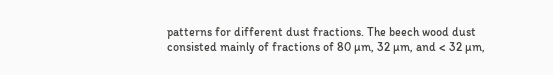patterns for different dust fractions. The beech wood dust consisted mainly of fractions of 80 µm, 32 µm, and < 32 µm,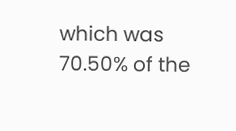which was 70.50% of the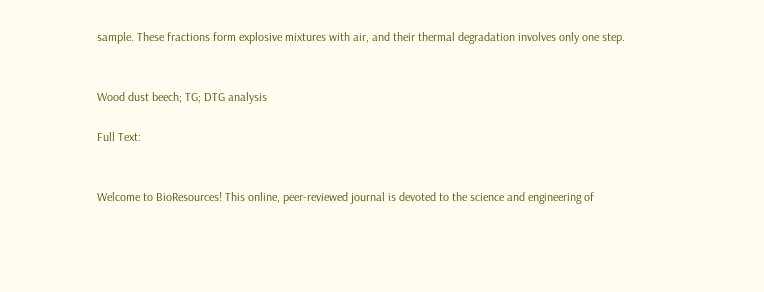sample. These fractions form explosive mixtures with air, and their thermal degradation involves only one step.


Wood dust beech; TG; DTG analysis

Full Text:


Welcome to BioResources! This online, peer-reviewed journal is devoted to the science and engineering of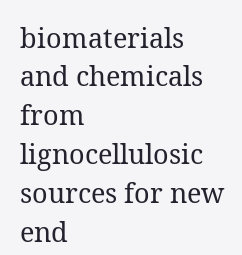biomaterials and chemicals from lignocellulosic sources for new end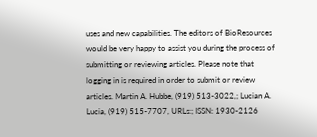uses and new capabilities. The editors of BioResources would be very happy to assist you during the process of submitting or reviewing articles. Please note that logging in is required in order to submit or review articles. Martin A. Hubbe, (919) 513-3022,; Lucian A. Lucia, (919) 515-7707, URLs:; ISSN: 1930-2126